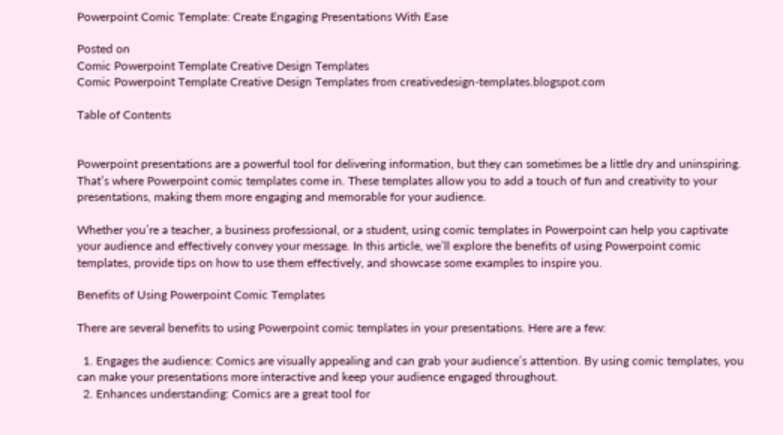Powerpoint Comic Template: Create Engaging Presentations With Ease

Posted on
Comic Powerpoint Template Creative Design Templates
Comic Powerpoint Template Creative Design Templates from creativedesign-templates.blogspot.com

Table of Contents


Powerpoint presentations are a powerful tool for delivering information, but they can sometimes be a little dry and uninspiring. That’s where Powerpoint comic templates come in. These templates allow you to add a touch of fun and creativity to your presentations, making them more engaging and memorable for your audience.

Whether you’re a teacher, a business professional, or a student, using comic templates in Powerpoint can help you captivate your audience and effectively convey your message. In this article, we’ll explore the benefits of using Powerpoint comic templates, provide tips on how to use them effectively, and showcase some examples to inspire you.

Benefits of Using Powerpoint Comic Templates

There are several benefits to using Powerpoint comic templates in your presentations. Here are a few:

  1. Engages the audience: Comics are visually appealing and can grab your audience’s attention. By using comic templates, you can make your presentations more interactive and keep your audience engaged throughout.
  2. Enhances understanding: Comics are a great tool for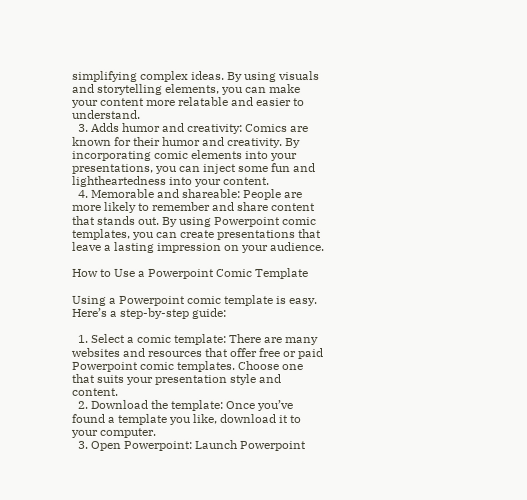simplifying complex ideas. By using visuals and storytelling elements, you can make your content more relatable and easier to understand.
  3. Adds humor and creativity: Comics are known for their humor and creativity. By incorporating comic elements into your presentations, you can inject some fun and lightheartedness into your content.
  4. Memorable and shareable: People are more likely to remember and share content that stands out. By using Powerpoint comic templates, you can create presentations that leave a lasting impression on your audience.

How to Use a Powerpoint Comic Template

Using a Powerpoint comic template is easy. Here’s a step-by-step guide:

  1. Select a comic template: There are many websites and resources that offer free or paid Powerpoint comic templates. Choose one that suits your presentation style and content.
  2. Download the template: Once you’ve found a template you like, download it to your computer.
  3. Open Powerpoint: Launch Powerpoint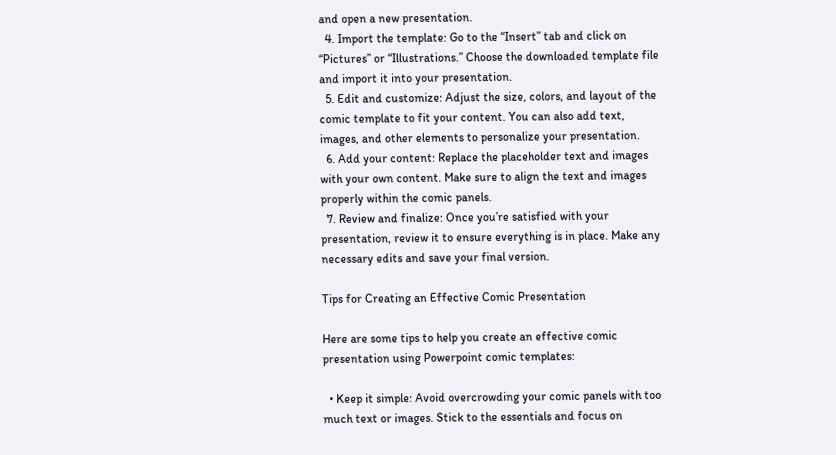and open a new presentation.
  4. Import the template: Go to the “Insert” tab and click on “Pictures” or “Illustrations.” Choose the downloaded template file and import it into your presentation.
  5. Edit and customize: Adjust the size, colors, and layout of the comic template to fit your content. You can also add text, images, and other elements to personalize your presentation.
  6. Add your content: Replace the placeholder text and images with your own content. Make sure to align the text and images properly within the comic panels.
  7. Review and finalize: Once you’re satisfied with your presentation, review it to ensure everything is in place. Make any necessary edits and save your final version.

Tips for Creating an Effective Comic Presentation

Here are some tips to help you create an effective comic presentation using Powerpoint comic templates:

  • Keep it simple: Avoid overcrowding your comic panels with too much text or images. Stick to the essentials and focus on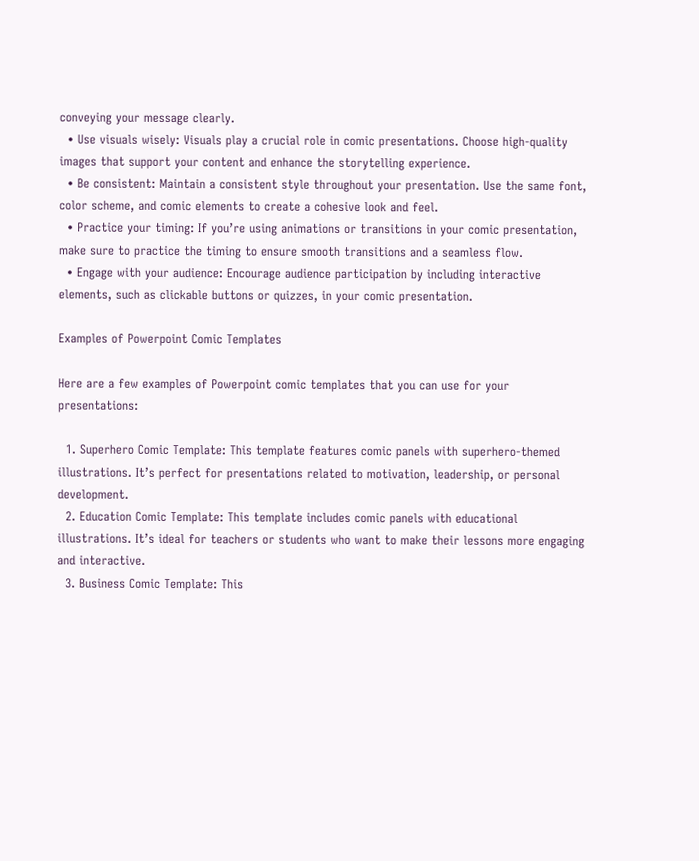conveying your message clearly.
  • Use visuals wisely: Visuals play a crucial role in comic presentations. Choose high-quality images that support your content and enhance the storytelling experience.
  • Be consistent: Maintain a consistent style throughout your presentation. Use the same font, color scheme, and comic elements to create a cohesive look and feel.
  • Practice your timing: If you’re using animations or transitions in your comic presentation, make sure to practice the timing to ensure smooth transitions and a seamless flow.
  • Engage with your audience: Encourage audience participation by including interactive elements, such as clickable buttons or quizzes, in your comic presentation.

Examples of Powerpoint Comic Templates

Here are a few examples of Powerpoint comic templates that you can use for your presentations:

  1. Superhero Comic Template: This template features comic panels with superhero-themed illustrations. It’s perfect for presentations related to motivation, leadership, or personal development.
  2. Education Comic Template: This template includes comic panels with educational illustrations. It’s ideal for teachers or students who want to make their lessons more engaging and interactive.
  3. Business Comic Template: This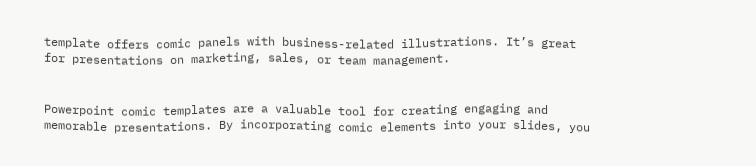template offers comic panels with business-related illustrations. It’s great for presentations on marketing, sales, or team management.


Powerpoint comic templates are a valuable tool for creating engaging and memorable presentations. By incorporating comic elements into your slides, you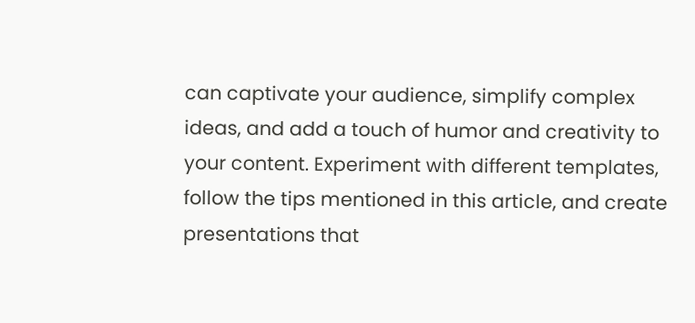can captivate your audience, simplify complex ideas, and add a touch of humor and creativity to your content. Experiment with different templates, follow the tips mentioned in this article, and create presentations that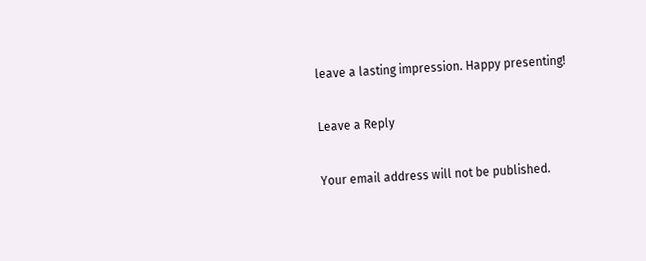leave a lasting impression. Happy presenting!

Leave a Reply

Your email address will not be published.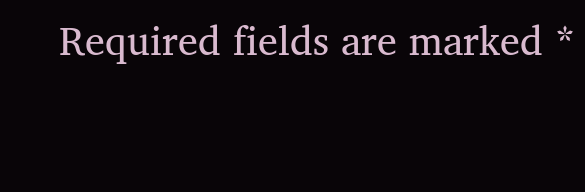Required fields are marked *